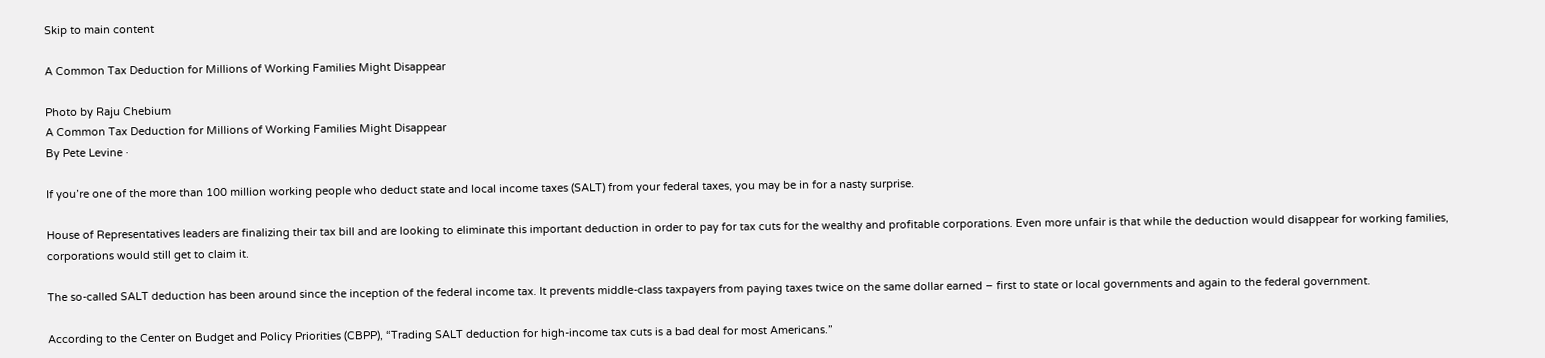Skip to main content

A Common Tax Deduction for Millions of Working Families Might Disappear

Photo by Raju Chebium
A Common Tax Deduction for Millions of Working Families Might Disappear
By Pete Levine ·

If you’re one of the more than 100 million working people who deduct state and local income taxes (SALT) from your federal taxes, you may be in for a nasty surprise.

House of Representatives leaders are finalizing their tax bill and are looking to eliminate this important deduction in order to pay for tax cuts for the wealthy and profitable corporations. Even more unfair is that while the deduction would disappear for working families, corporations would still get to claim it.

The so-called SALT deduction has been around since the inception of the federal income tax. It prevents middle-class taxpayers from paying taxes twice on the same dollar earned – first to state or local governments and again to the federal government.

According to the Center on Budget and Policy Priorities (CBPP), “Trading SALT deduction for high-income tax cuts is a bad deal for most Americans.”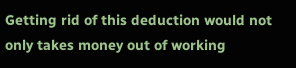Getting rid of this deduction would not only takes money out of working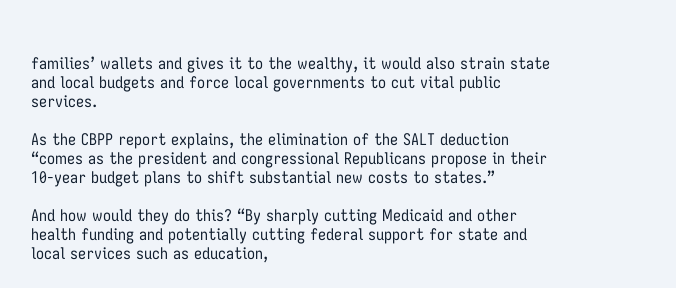families’ wallets and gives it to the wealthy, it would also strain state and local budgets and force local governments to cut vital public services.

As the CBPP report explains, the elimination of the SALT deduction “comes as the president and congressional Republicans propose in their 10-year budget plans to shift substantial new costs to states.”

And how would they do this? “By sharply cutting Medicaid and other health funding and potentially cutting federal support for state and local services such as education,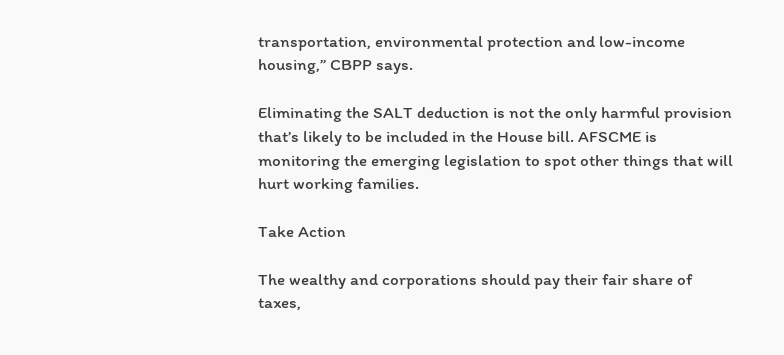transportation, environmental protection and low-income housing,” CBPP says.

Eliminating the SALT deduction is not the only harmful provision that’s likely to be included in the House bill. AFSCME is monitoring the emerging legislation to spot other things that will hurt working families.

Take Action

The wealthy and corporations should pay their fair share of taxes,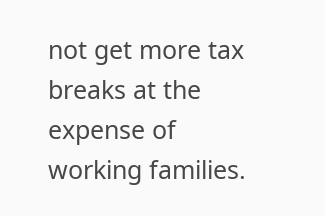not get more tax breaks at the expense of working families.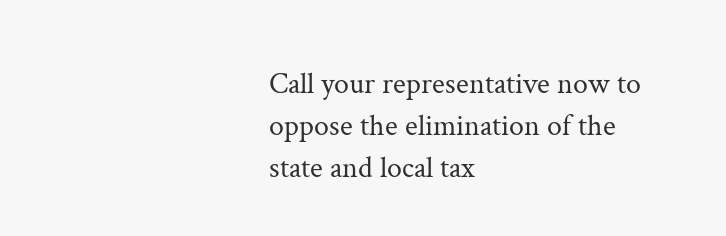Call your representative now to oppose the elimination of the state and local tax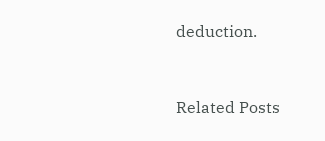deduction.


Related Posts